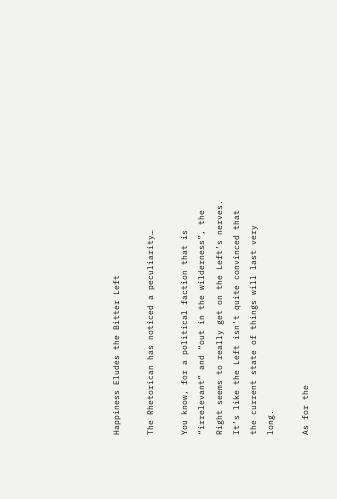Happiness Eludes the Bitter Left

The Rhetorican has noticed a peculiarity…

You know, for a political faction that is “irrelevant” and “out in the wilderness”, the Right seems to really get on the Left’s nerves.  It’s like the Left isn’t quite convinced that the current state of things will last very long.

As for the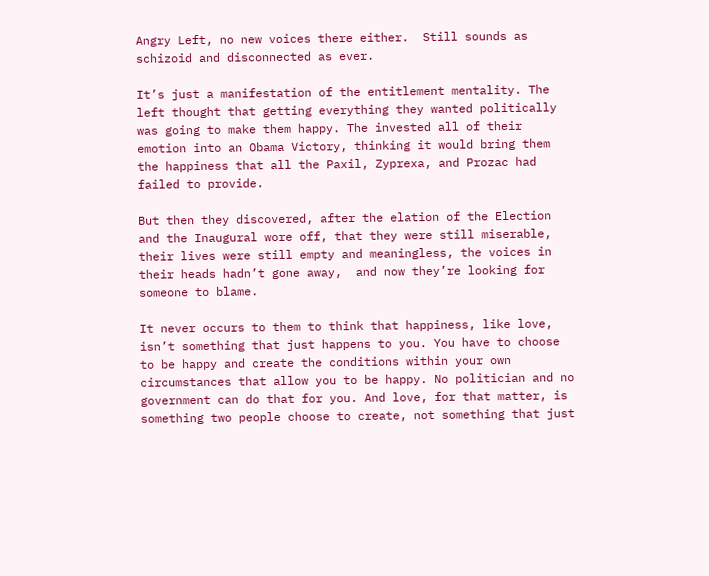Angry Left, no new voices there either.  Still sounds as schizoid and disconnected as ever.

It’s just a manifestation of the entitlement mentality. The left thought that getting everything they wanted politically was going to make them happy. The invested all of their emotion into an Obama Victory, thinking it would bring them the happiness that all the Paxil, Zyprexa, and Prozac had failed to provide.

But then they discovered, after the elation of the Election and the Inaugural wore off, that they were still miserable, their lives were still empty and meaningless, the voices in their heads hadn’t gone away,  and now they’re looking for someone to blame.

It never occurs to them to think that happiness, like love, isn’t something that just happens to you. You have to choose to be happy and create the conditions within your own circumstances that allow you to be happy. No politician and no government can do that for you. And love, for that matter, is something two people choose to create, not something that just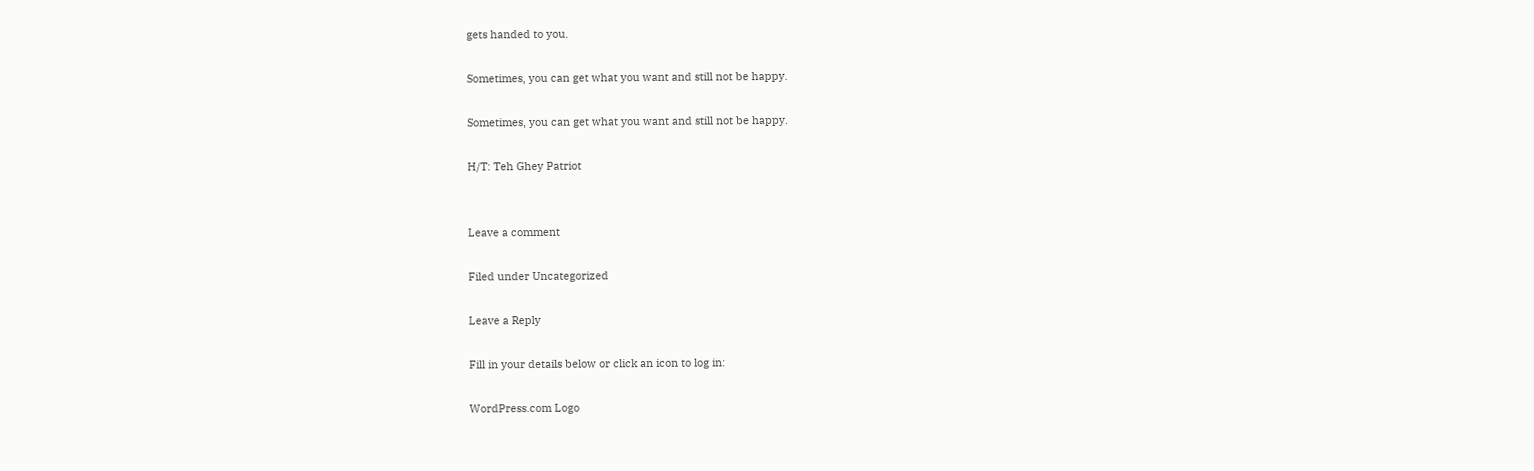gets handed to you.

Sometimes, you can get what you want and still not be happy.

Sometimes, you can get what you want and still not be happy.

H/T: Teh Ghey Patriot


Leave a comment

Filed under Uncategorized

Leave a Reply

Fill in your details below or click an icon to log in:

WordPress.com Logo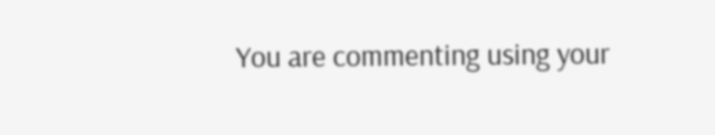You are commenting using your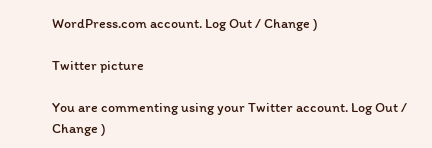WordPress.com account. Log Out / Change )

Twitter picture

You are commenting using your Twitter account. Log Out / Change )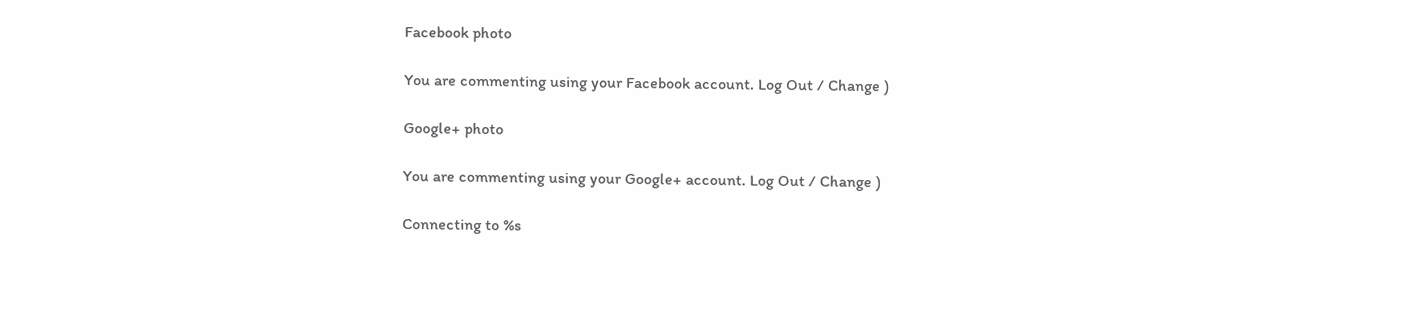Facebook photo

You are commenting using your Facebook account. Log Out / Change )

Google+ photo

You are commenting using your Google+ account. Log Out / Change )

Connecting to %s